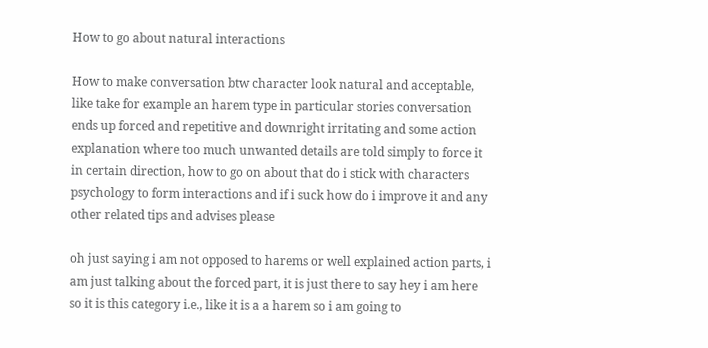How to go about natural interactions

How to make conversation btw character look natural and acceptable, like take for example an harem type in particular stories conversation ends up forced and repetitive and downright irritating and some action explanation where too much unwanted details are told simply to force it in certain direction, how to go on about that do i stick with characters psychology to form interactions and if i suck how do i improve it and any other related tips and advises please

oh just saying i am not opposed to harems or well explained action parts, i am just talking about the forced part, it is just there to say hey i am here so it is this category i.e., like it is a a harem so i am going to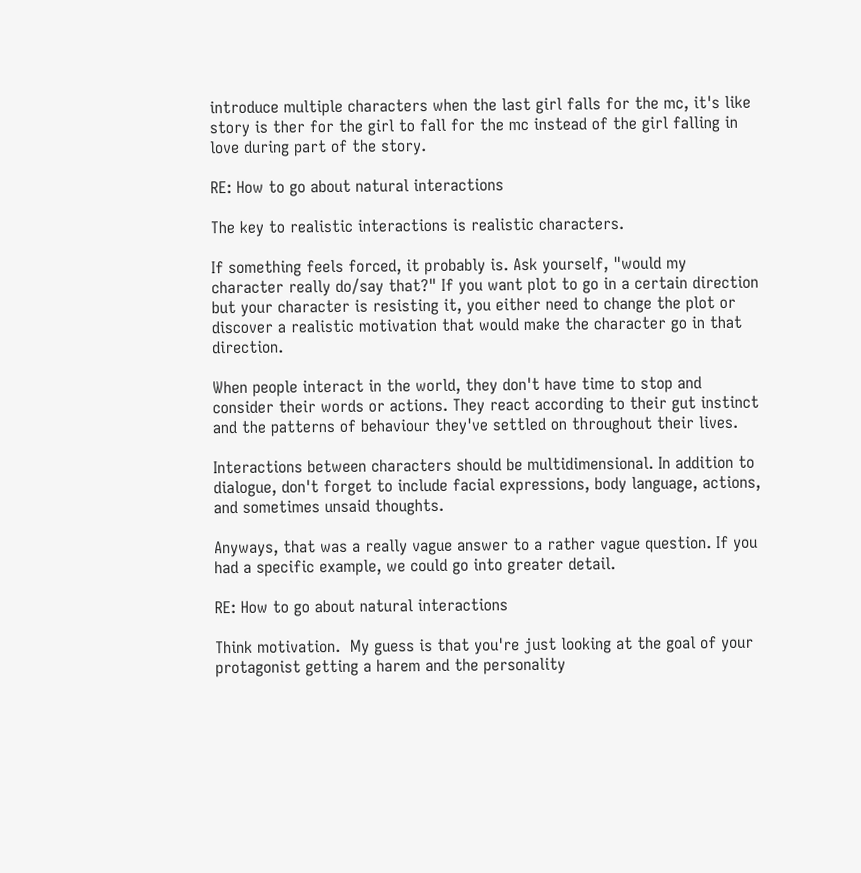introduce multiple characters when the last girl falls for the mc, it's like story is ther for the girl to fall for the mc instead of the girl falling in love during part of the story.

RE: How to go about natural interactions

The key to realistic interactions is realistic characters.

If something feels forced, it probably is. Ask yourself, "would my character really do/say that?" If you want plot to go in a certain direction but your character is resisting it, you either need to change the plot or discover a realistic motivation that would make the character go in that direction.

When people interact in the world, they don't have time to stop and consider their words or actions. They react according to their gut instinct and the patterns of behaviour they've settled on throughout their lives.

Interactions between characters should be multidimensional. In addition to dialogue, don't forget to include facial expressions, body language, actions, and sometimes unsaid thoughts.

Anyways, that was a really vague answer to a rather vague question. If you had a specific example, we could go into greater detail.

RE: How to go about natural interactions

Think motivation.  My guess is that you're just looking at the goal of your protagonist getting a harem and the personality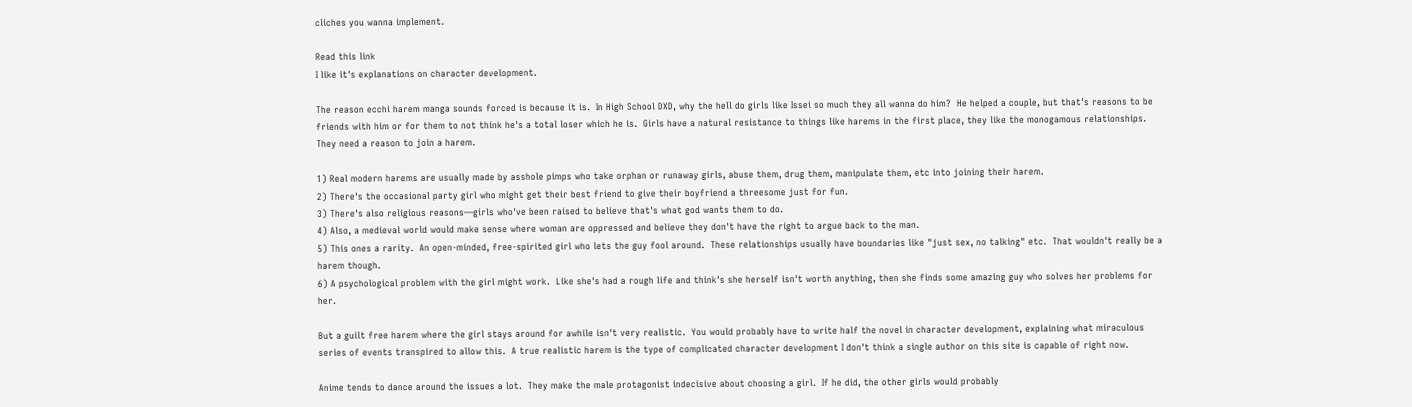cliches you wanna implement.

Read this link
I like it's explanations on character development.

The reason ecchi harem manga sounds forced is because it is.  In High School DXD, why the hell do girls like Issei so much they all wanna do him?  He helped a couple, but that's reasons to be friends with him or for them to not think he's a total loser which he is.  Girls have a natural resistance to things like harems in the first place, they like the monogamous relationships.  They need a reason to join a harem.

1) Real modern harems are usually made by asshole pimps who take orphan or runaway girls, abuse them, drug them, manipulate them, etc into joining their harem.
2) There's the occasional party girl who might get their best friend to give their boyfriend a threesome just for fun.
3) There's also religious reasons—girls who've been raised to believe that's what god wants them to do.
4) Also, a medieval world would make sense where woman are oppressed and believe they don't have the right to argue back to the man.
5) This ones a rarity.  An open-minded, free-spirited girl who lets the guy fool around.  These relationships usually have boundaries like "just sex, no talking" etc.  That wouldn't really be a harem though.
6) A psychological problem with the girl might work.  Like she's had a rough life and think's she herself isn't worth anything, then she finds some amazing guy who solves her problems for her.

But a guilt free harem where the girl stays around for awhile isn't very realistic.  You would probably have to write half the novel in character development, explaining what miraculous series of events transpired to allow this.  A true realistic harem is the type of complicated character development I don't think a single author on this site is capable of right now.

Anime tends to dance around the issues a lot.  They make the male protagonist indecisive about choosing a girl.  If he did, the other girls would probably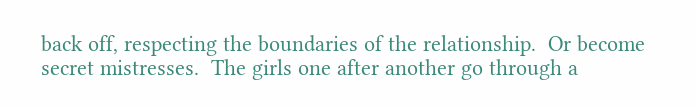back off, respecting the boundaries of the relationship.  Or become secret mistresses.  The girls one after another go through a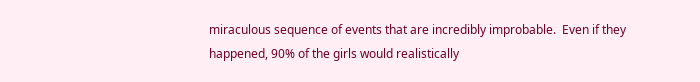miraculous sequence of events that are incredibly improbable.  Even if they happened, 90% of the girls would realistically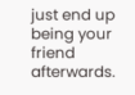just end up being your friend afterwards.